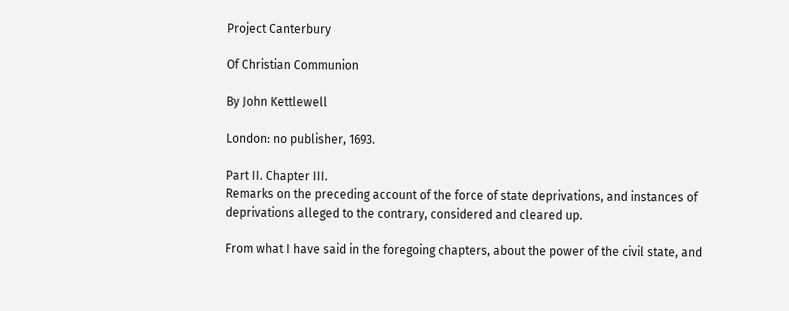Project Canterbury

Of Christian Communion

By John Kettlewell

London: no publisher, 1693.

Part II. Chapter III.
Remarks on the preceding account of the force of state deprivations, and instances of deprivations alleged to the contrary, considered and cleared up.

From what I have said in the foregoing chapters, about the power of the civil state, and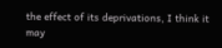the effect of its deprivations, I think it may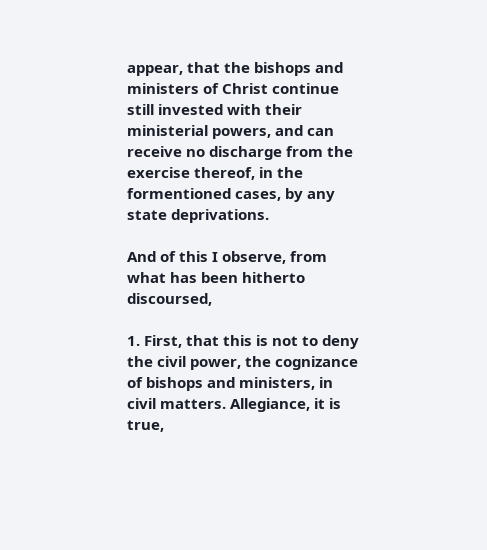appear, that the bishops and ministers of Christ continue still invested with their ministerial powers, and can receive no discharge from the exercise thereof, in the formentioned cases, by any state deprivations.

And of this I observe, from what has been hitherto discoursed,

1. First, that this is not to deny the civil power, the cognizance of bishops and ministers, in civil matters. Allegiance, it is true,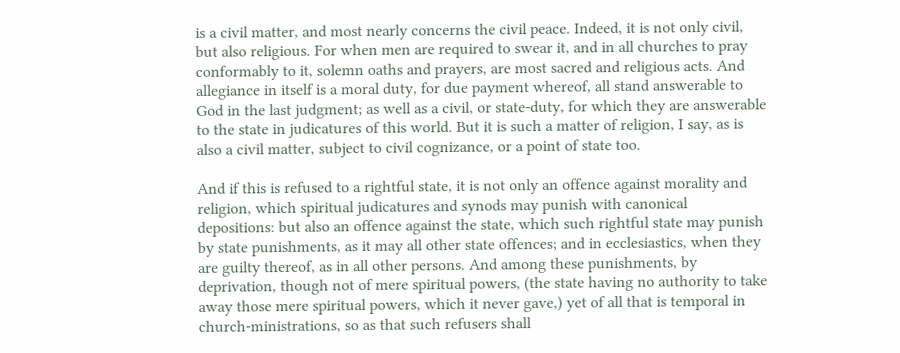is a civil matter, and most nearly concerns the civil peace. Indeed, it is not only civil, but also religious. For when men are required to swear it, and in all churches to pray conformably to it, solemn oaths and prayers, are most sacred and religious acts. And allegiance in itself is a moral duty, for due payment whereof, all stand answerable to God in the last judgment; as well as a civil, or state-duty, for which they are answerable to the state in judicatures of this world. But it is such a matter of religion, I say, as is also a civil matter, subject to civil cognizance, or a point of state too.

And if this is refused to a rightful state, it is not only an offence against morality and religion, which spiritual judicatures and synods may punish with canonical depositions: but also an offence against the state, which such rightful state may punish by state punishments, as it may all other state offences; and in ecclesiastics, when they are guilty thereof, as in all other persons. And among these punishments, by deprivation, though not of mere spiritual powers, (the state having no authority to take away those mere spiritual powers, which it never gave,) yet of all that is temporal in church-ministrations, so as that such refusers shall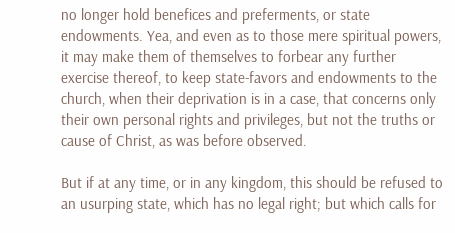no longer hold benefices and preferments, or state endowments. Yea, and even as to those mere spiritual powers, it may make them of themselves to forbear any further exercise thereof, to keep state-favors and endowments to the church, when their deprivation is in a case, that concerns only their own personal rights and privileges, but not the truths or cause of Christ, as was before observed.

But if at any time, or in any kingdom, this should be refused to an usurping state, which has no legal right; but which calls for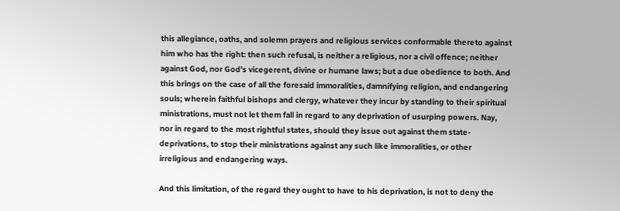this allegiance, oaths, and solemn prayers and religious services conformable thereto against him who has the right: then such refusal, is neither a religious, nor a civil offence; neither against God, nor God's vicegerent, divine or humane laws; but a due obedience to both. And this brings on the case of all the foresaid immoralities, damnifying religion, and endangering souls; wherein faithful bishops and clergy, whatever they incur by standing to their spiritual ministrations, must not let them fall in regard to any deprivation of usurping powers. Nay, nor in regard to the most rightful states, should they issue out against them state-deprivations, to stop their ministrations against any such like immoralities, or other irreligious and endangering ways.

And this limitation, of the regard they ought to have to his deprivation, is not to deny the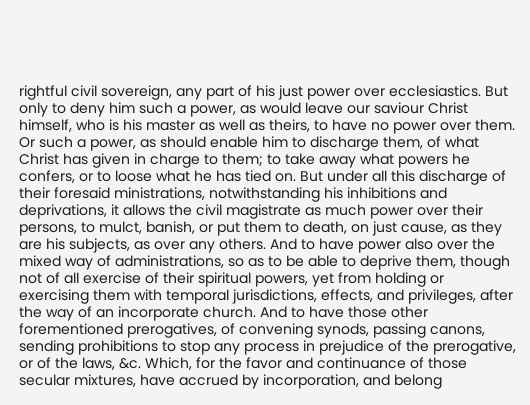rightful civil sovereign, any part of his just power over ecclesiastics. But only to deny him such a power, as would leave our saviour Christ himself, who is his master as well as theirs, to have no power over them. Or such a power, as should enable him to discharge them, of what Christ has given in charge to them; to take away what powers he confers, or to loose what he has tied on. But under all this discharge of their foresaid ministrations, notwithstanding his inhibitions and deprivations, it allows the civil magistrate as much power over their persons, to mulct, banish, or put them to death, on just cause, as they are his subjects, as over any others. And to have power also over the mixed way of administrations, so as to be able to deprive them, though not of all exercise of their spiritual powers, yet from holding or exercising them with temporal jurisdictions, effects, and privileges, after the way of an incorporate church. And to have those other forementioned prerogatives, of convening synods, passing canons, sending prohibitions to stop any process in prejudice of the prerogative, or of the laws, &c. Which, for the favor and continuance of those secular mixtures, have accrued by incorporation, and belong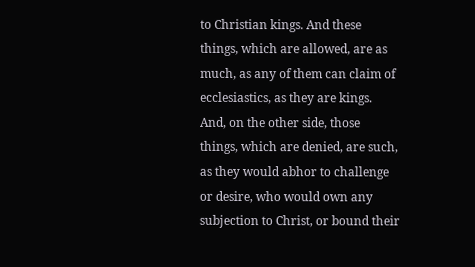to Christian kings. And these things, which are allowed, are as much, as any of them can claim of ecclesiastics, as they are kings. And, on the other side, those things, which are denied, are such, as they would abhor to challenge or desire, who would own any subjection to Christ, or bound their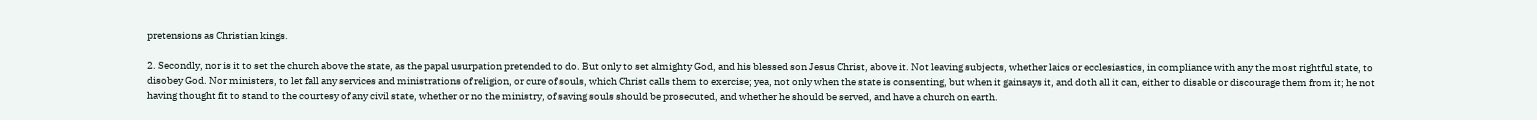pretensions as Christian kings.

2. Secondly, nor is it to set the church above the state, as the papal usurpation pretended to do. But only to set almighty God, and his blessed son Jesus Christ, above it. Not leaving subjects, whether laics or ecclesiastics, in compliance with any the most rightful state, to disobey God. Nor ministers, to let fall any services and ministrations of religion, or cure of souls, which Christ calls them to exercise; yea, not only when the state is consenting, but when it gainsays it, and doth all it can, either to disable or discourage them from it; he not having thought fit to stand to the courtesy of any civil state, whether or no the ministry, of saving souls should be prosecuted, and whether he should be served, and have a church on earth.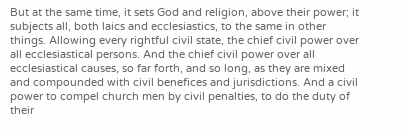But at the same time, it sets God and religion, above their power; it subjects all, both laics and ecclesiastics, to the same in other things. Allowing every rightful civil state, the chief civil power over all ecclesiastical persons. And the chief civil power over all ecclesiastical causes, so far forth, and so long, as they are mixed and compounded with civil benefices and jurisdictions. And a civil power to compel church men by civil penalties, to do the duty of their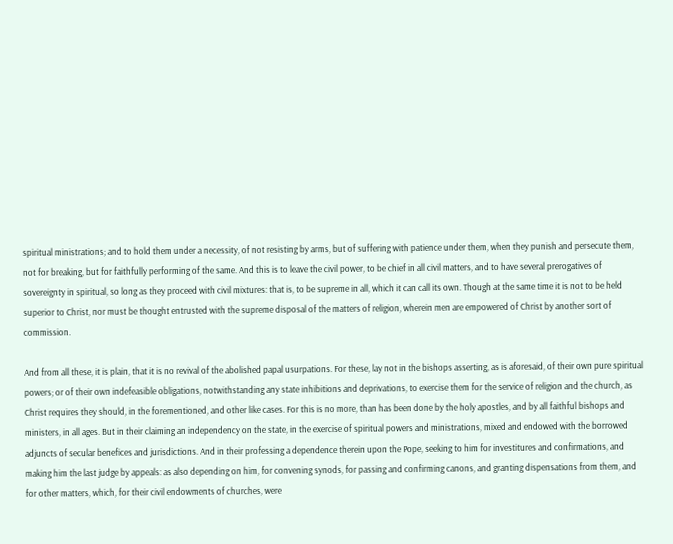spiritual ministrations; and to hold them under a necessity, of not resisting by arms, but of suffering with patience under them, when they punish and persecute them, not for breaking, but for faithfully performing of the same. And this is to leave the civil power, to be chief in all civil matters, and to have several prerogatives of sovereignty in spiritual, so long as they proceed with civil mixtures: that is, to be supreme in all, which it can call its own. Though at the same time it is not to be held superior to Christ, nor must be thought entrusted with the supreme disposal of the matters of religion, wherein men are empowered of Christ by another sort of commission.

And from all these, it is plain, that it is no revival of the abolished papal usurpations. For these, lay not in the bishops asserting, as is aforesaid, of their own pure spiritual powers; or of their own indefeasible obligations, notwithstanding any state inhibitions and deprivations, to exercise them for the service of religion and the church, as Christ requires they should, in the forementioned, and other like cases. For this is no more, than has been done by the holy apostles, and by all faithful bishops and ministers, in all ages. But in their claiming an independency on the state, in the exercise of spiritual powers and ministrations, mixed and endowed with the borrowed adjuncts of secular benefices and jurisdictions. And in their professing a dependence therein upon the Pope, seeking to him for investitures and confirmations, and making him the last judge by appeals: as also depending on him, for convening synods, for passing and confirming canons, and granting dispensations from them, and for other matters, which, for their civil endowments of churches, were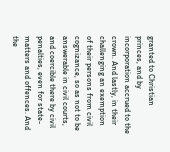granted to Christian princes, and by incorporation accrued to the crown. And lastly, in their challenging an exemption of their persons from civil cognizance, so as not to be answerable in civil courts, and coercible there by civil penalties, even for state-matters and offences. And the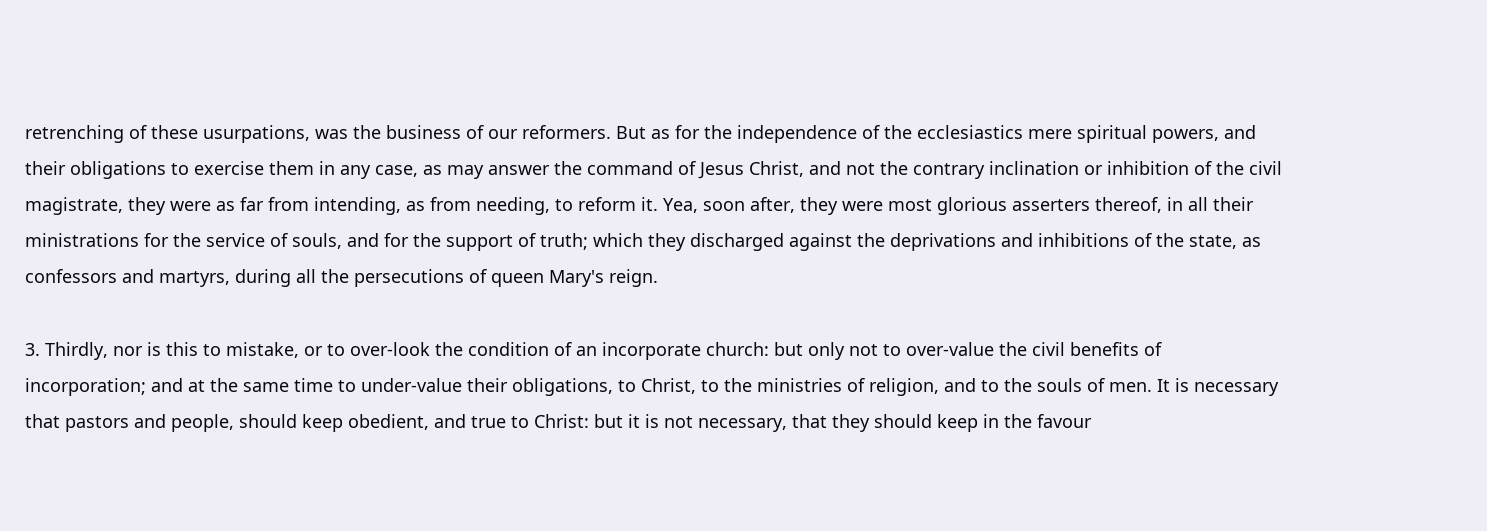retrenching of these usurpations, was the business of our reformers. But as for the independence of the ecclesiastics mere spiritual powers, and their obligations to exercise them in any case, as may answer the command of Jesus Christ, and not the contrary inclination or inhibition of the civil magistrate, they were as far from intending, as from needing, to reform it. Yea, soon after, they were most glorious asserters thereof, in all their ministrations for the service of souls, and for the support of truth; which they discharged against the deprivations and inhibitions of the state, as confessors and martyrs, during all the persecutions of queen Mary's reign.

3. Thirdly, nor is this to mistake, or to over-look the condition of an incorporate church: but only not to over-value the civil benefits of incorporation; and at the same time to under-value their obligations, to Christ, to the ministries of religion, and to the souls of men. It is necessary that pastors and people, should keep obedient, and true to Christ: but it is not necessary, that they should keep in the favour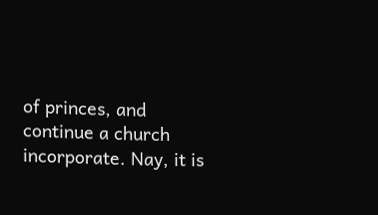of princes, and continue a church incorporate. Nay, it is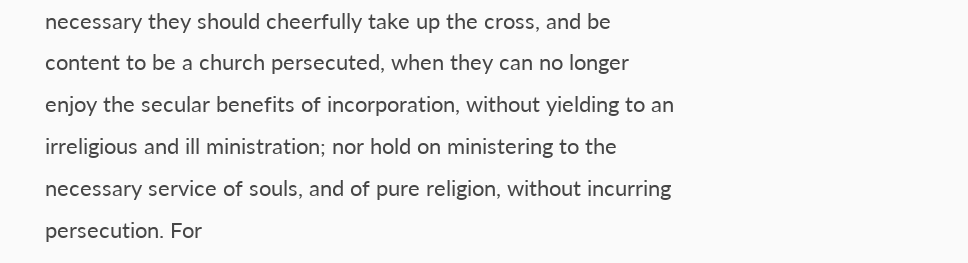necessary they should cheerfully take up the cross, and be content to be a church persecuted, when they can no longer enjoy the secular benefits of incorporation, without yielding to an irreligious and ill ministration; nor hold on ministering to the necessary service of souls, and of pure religion, without incurring persecution. For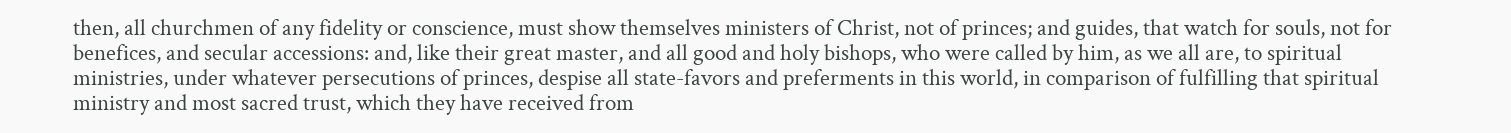then, all churchmen of any fidelity or conscience, must show themselves ministers of Christ, not of princes; and guides, that watch for souls, not for benefices, and secular accessions: and, like their great master, and all good and holy bishops, who were called by him, as we all are, to spiritual ministries, under whatever persecutions of princes, despise all state-favors and preferments in this world, in comparison of fulfilling that spiritual ministry and most sacred trust, which they have received from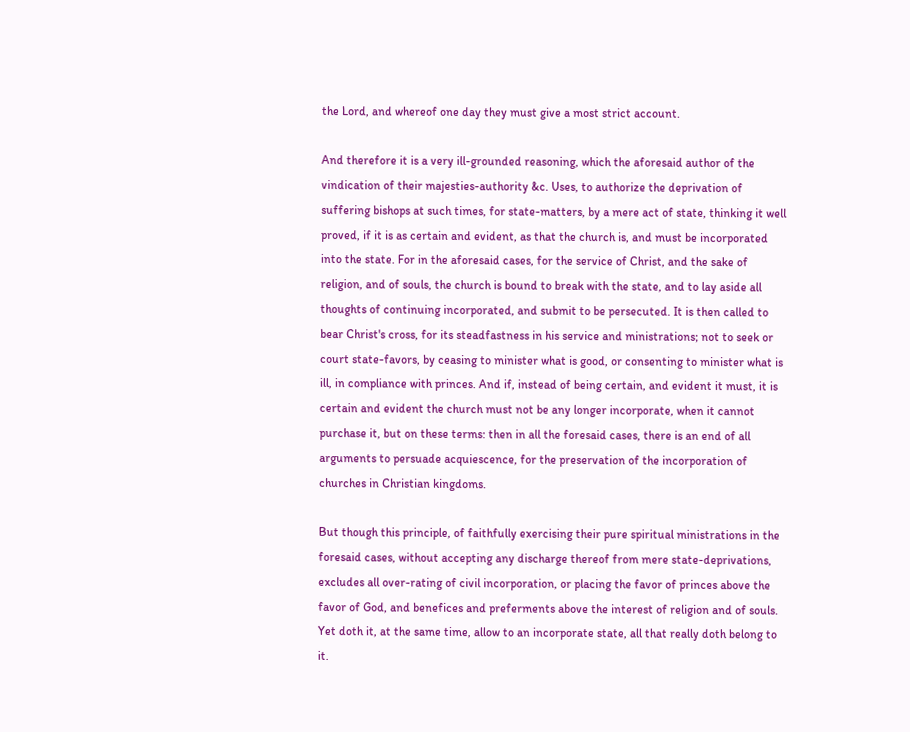the Lord, and whereof one day they must give a most strict account.

And therefore it is a very ill-grounded reasoning, which the aforesaid author of the vindication of their majesties-authority &c. Uses, to authorize the deprivation of suffering bishops at such times, for state-matters, by a mere act of state, thinking it well proved, if it is as certain and evident, as that the church is, and must be incorporated into the state. For in the aforesaid cases, for the service of Christ, and the sake of religion, and of souls, the church is bound to break with the state, and to lay aside all thoughts of continuing incorporated, and submit to be persecuted. It is then called to bear Christ's cross, for its steadfastness in his service and ministrations; not to seek or court state-favors, by ceasing to minister what is good, or consenting to minister what is ill, in compliance with princes. And if, instead of being certain, and evident it must, it is certain and evident the church must not be any longer incorporate, when it cannot purchase it, but on these terms: then in all the foresaid cases, there is an end of all arguments to persuade acquiescence, for the preservation of the incorporation of churches in Christian kingdoms.

But though this principle, of faithfully exercising their pure spiritual ministrations in the foresaid cases, without accepting any discharge thereof from mere state-deprivations, excludes all over-rating of civil incorporation, or placing the favor of princes above the favor of God, and benefices and preferments above the interest of religion and of souls. Yet doth it, at the same time, allow to an incorporate state, all that really doth belong to it.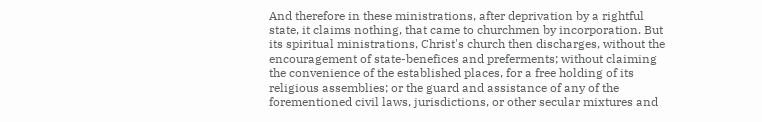And therefore in these ministrations, after deprivation by a rightful state, it claims nothing, that came to churchmen by incorporation. But its spiritual ministrations, Christ's church then discharges, without the encouragement of state-benefices and preferments; without claiming the convenience of the established places, for a free holding of its religious assemblies; or the guard and assistance of any of the forementioned civil laws, jurisdictions, or other secular mixtures and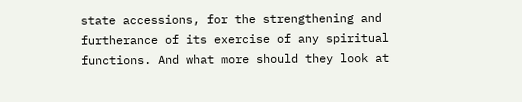state accessions, for the strengthening and furtherance of its exercise of any spiritual functions. And what more should they look at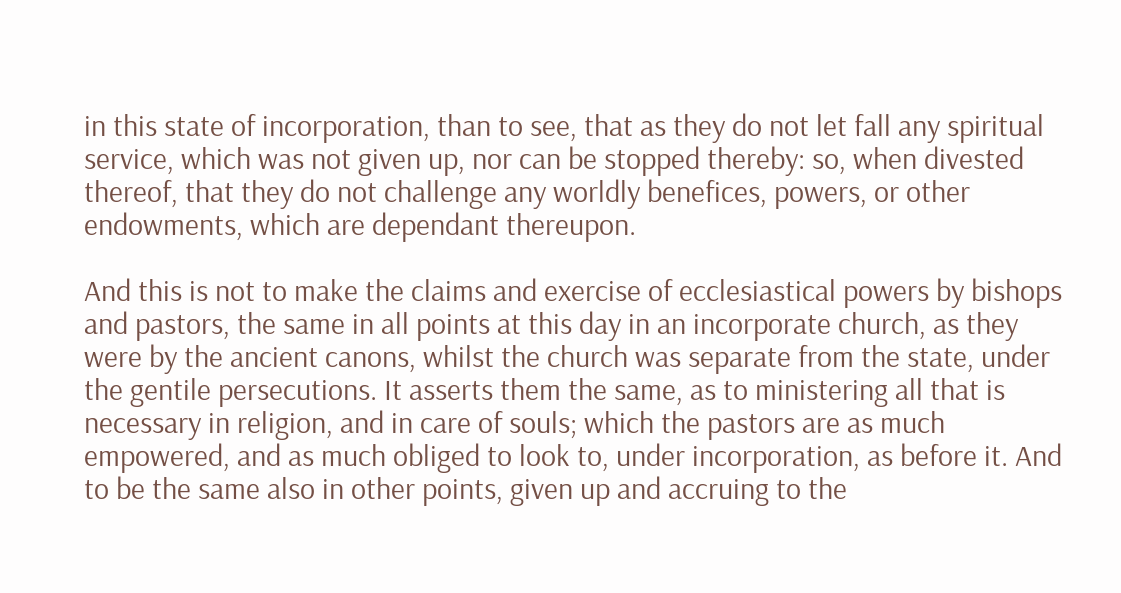in this state of incorporation, than to see, that as they do not let fall any spiritual service, which was not given up, nor can be stopped thereby: so, when divested thereof, that they do not challenge any worldly benefices, powers, or other endowments, which are dependant thereupon.

And this is not to make the claims and exercise of ecclesiastical powers by bishops and pastors, the same in all points at this day in an incorporate church, as they were by the ancient canons, whilst the church was separate from the state, under the gentile persecutions. It asserts them the same, as to ministering all that is necessary in religion, and in care of souls; which the pastors are as much empowered, and as much obliged to look to, under incorporation, as before it. And to be the same also in other points, given up and accruing to the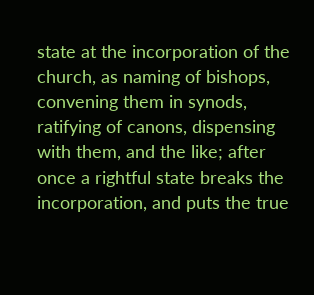state at the incorporation of the church, as naming of bishops, convening them in synods, ratifying of canons, dispensing with them, and the like; after once a rightful state breaks the incorporation, and puts the true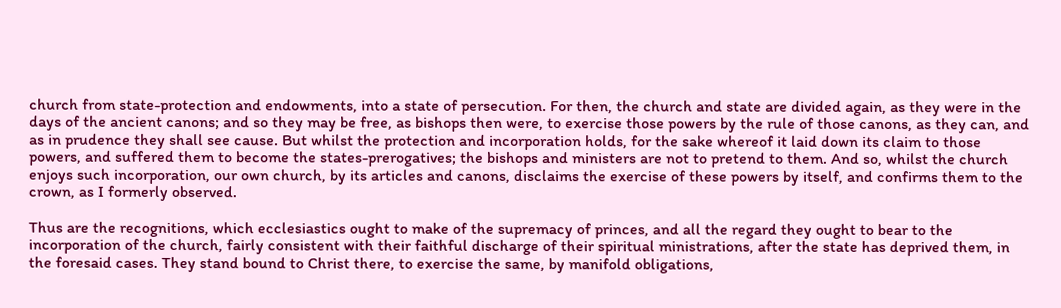church from state-protection and endowments, into a state of persecution. For then, the church and state are divided again, as they were in the days of the ancient canons; and so they may be free, as bishops then were, to exercise those powers by the rule of those canons, as they can, and as in prudence they shall see cause. But whilst the protection and incorporation holds, for the sake whereof it laid down its claim to those powers, and suffered them to become the states-prerogatives; the bishops and ministers are not to pretend to them. And so, whilst the church enjoys such incorporation, our own church, by its articles and canons, disclaims the exercise of these powers by itself, and confirms them to the crown, as I formerly observed.

Thus are the recognitions, which ecclesiastics ought to make of the supremacy of princes, and all the regard they ought to bear to the incorporation of the church, fairly consistent with their faithful discharge of their spiritual ministrations, after the state has deprived them, in the foresaid cases. They stand bound to Christ there, to exercise the same, by manifold obligations,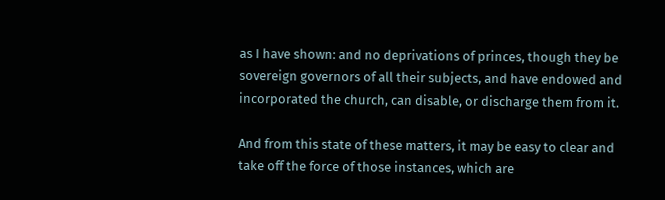as I have shown: and no deprivations of princes, though they be sovereign governors of all their subjects, and have endowed and incorporated the church, can disable, or discharge them from it.

And from this state of these matters, it may be easy to clear and take off the force of those instances, which are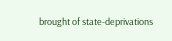brought of state-deprivations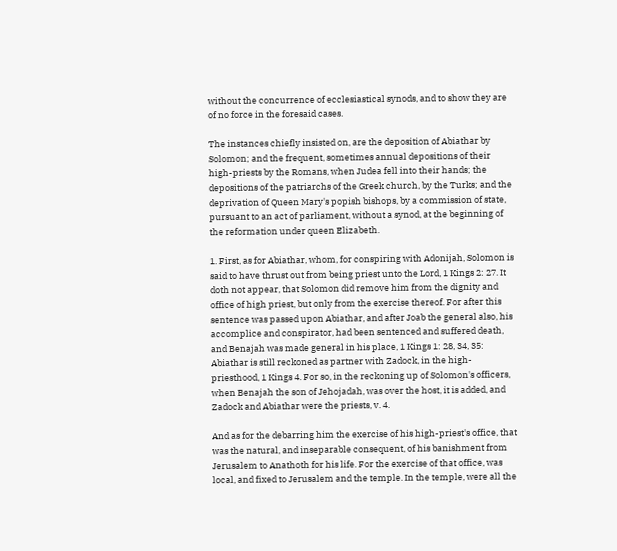without the concurrence of ecclesiastical synods, and to show they are of no force in the foresaid cases.

The instances chiefly insisted on, are the deposition of Abiathar by Solomon; and the frequent, sometimes annual depositions of their high-priests by the Romans, when Judea fell into their hands; the depositions of the patriarchs of the Greek church, by the Turks; and the deprivation of Queen Mary's popish bishops, by a commission of state, pursuant to an act of parliament, without a synod, at the beginning of the reformation under queen Elizabeth.

1. First, as for Abiathar, whom, for conspiring with Adonijah, Solomon is said to have thrust out from being priest unto the Lord, 1 Kings 2: 27. It doth not appear, that Solomon did remove him from the dignity and office of high priest, but only from the exercise thereof. For after this sentence was passed upon Abiathar, and after Joab the general also, his accomplice and conspirator, had been sentenced and suffered death, and Benajah was made general in his place, 1 Kings 1: 28, 34, 35: Abiathar is still reckoned as partner with Zadock, in the high-priesthood, 1 Kings 4. For so, in the reckoning up of Solomon's officers, when Benajah the son of Jehojadah, was over the host, it is added, and Zadock and Abiathar were the priests, v. 4.

And as for the debarring him the exercise of his high-priest's office, that was the natural, and inseparable consequent, of his banishment from Jerusalem to Anathoth for his life. For the exercise of that office, was local, and fixed to Jerusalem and the temple. In the temple, were all the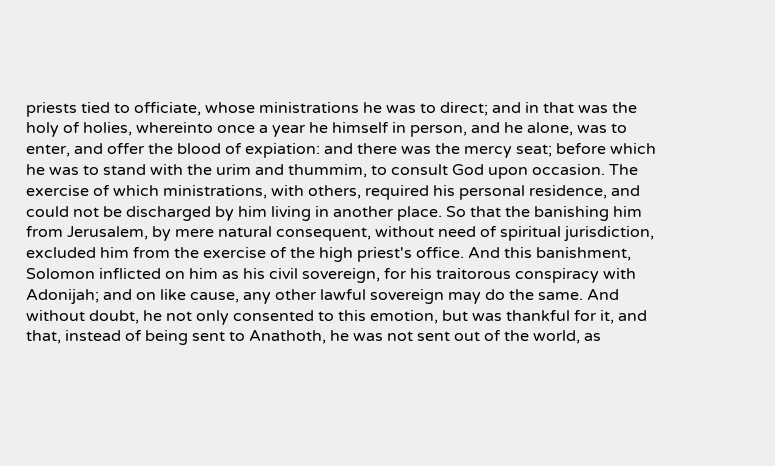priests tied to officiate, whose ministrations he was to direct; and in that was the holy of holies, whereinto once a year he himself in person, and he alone, was to enter, and offer the blood of expiation: and there was the mercy seat; before which he was to stand with the urim and thummim, to consult God upon occasion. The exercise of which ministrations, with others, required his personal residence, and could not be discharged by him living in another place. So that the banishing him from Jerusalem, by mere natural consequent, without need of spiritual jurisdiction, excluded him from the exercise of the high priest's office. And this banishment, Solomon inflicted on him as his civil sovereign, for his traitorous conspiracy with Adonijah; and on like cause, any other lawful sovereign may do the same. And without doubt, he not only consented to this emotion, but was thankful for it, and that, instead of being sent to Anathoth, he was not sent out of the world, as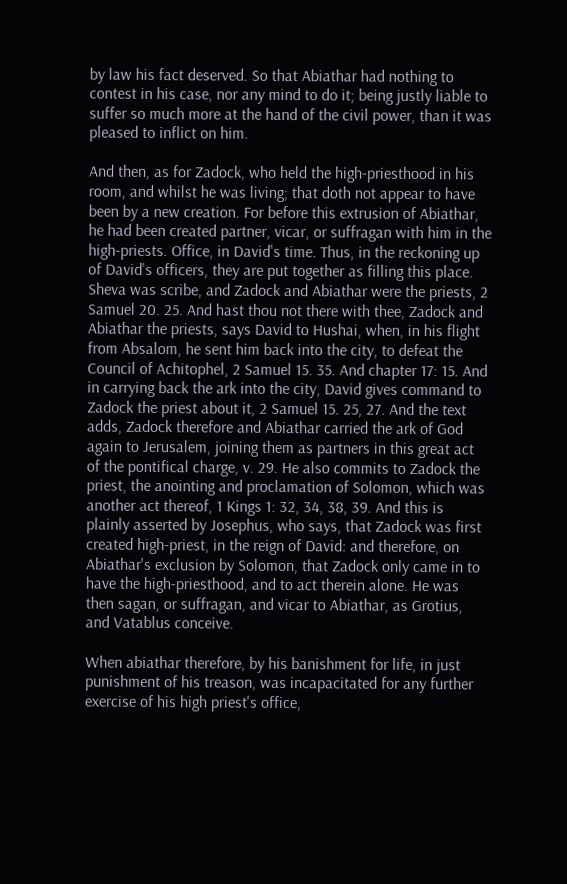by law his fact deserved. So that Abiathar had nothing to contest in his case, nor any mind to do it; being justly liable to suffer so much more at the hand of the civil power, than it was pleased to inflict on him.

And then, as for Zadock, who held the high-priesthood in his room, and whilst he was living; that doth not appear to have been by a new creation. For before this extrusion of Abiathar, he had been created partner, vicar, or suffragan with him in the high-priests. Office, in David's time. Thus, in the reckoning up of David's officers, they are put together as filling this place. Sheva was scribe, and Zadock and Abiathar were the priests, 2 Samuel 20. 25. And hast thou not there with thee, Zadock and Abiathar the priests, says David to Hushai, when, in his flight from Absalom, he sent him back into the city, to defeat the Council of Achitophel, 2 Samuel 15. 35. And chapter 17: 15. And in carrying back the ark into the city, David gives command to Zadock the priest about it, 2 Samuel 15. 25, 27. And the text adds, Zadock therefore and Abiathar carried the ark of God again to Jerusalem, joining them as partners in this great act of the pontifical charge, v. 29. He also commits to Zadock the priest, the anointing and proclamation of Solomon, which was another act thereof, 1 Kings 1: 32, 34, 38, 39. And this is plainly asserted by Josephus, who says, that Zadock was first created high-priest, in the reign of David: and therefore, on Abiathar's exclusion by Solomon, that Zadock only came in to have the high-priesthood, and to act therein alone. He was then sagan, or suffragan, and vicar to Abiathar, as Grotius, and Vatablus conceive.

When abiathar therefore, by his banishment for life, in just punishment of his treason, was incapacitated for any further exercise of his high priest's office,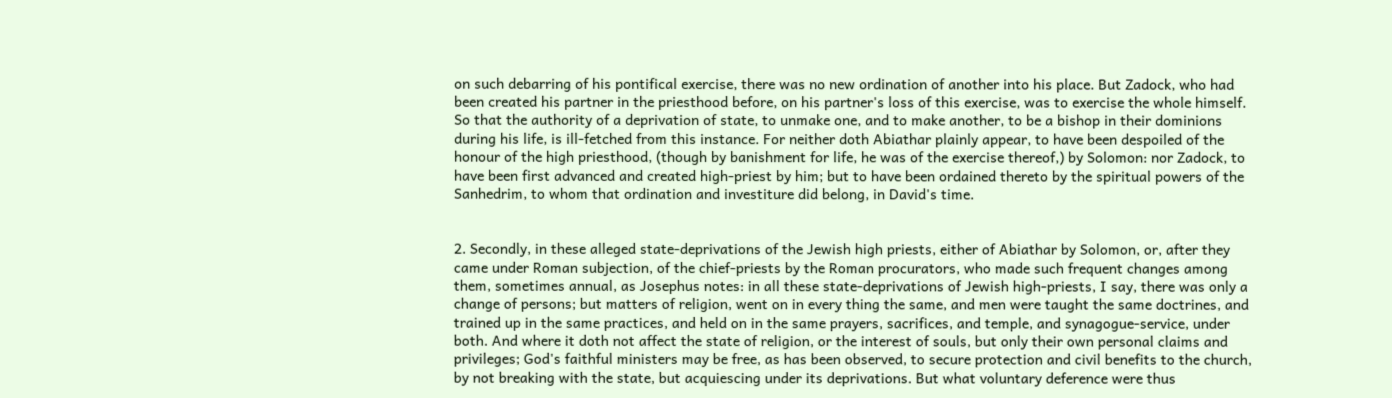on such debarring of his pontifical exercise, there was no new ordination of another into his place. But Zadock, who had been created his partner in the priesthood before, on his partner's loss of this exercise, was to exercise the whole himself. So that the authority of a deprivation of state, to unmake one, and to make another, to be a bishop in their dominions during his life, is ill-fetched from this instance. For neither doth Abiathar plainly appear, to have been despoiled of the honour of the high priesthood, (though by banishment for life, he was of the exercise thereof,) by Solomon: nor Zadock, to have been first advanced and created high-priest by him; but to have been ordained thereto by the spiritual powers of the Sanhedrim, to whom that ordination and investiture did belong, in David's time.


2. Secondly, in these alleged state-deprivations of the Jewish high priests, either of Abiathar by Solomon, or, after they came under Roman subjection, of the chief-priests by the Roman procurators, who made such frequent changes among them, sometimes annual, as Josephus notes: in all these state-deprivations of Jewish high-priests, I say, there was only a change of persons; but matters of religion, went on in every thing the same, and men were taught the same doctrines, and trained up in the same practices, and held on in the same prayers, sacrifices, and temple, and synagogue-service, under both. And where it doth not affect the state of religion, or the interest of souls, but only their own personal claims and privileges; God's faithful ministers may be free, as has been observed, to secure protection and civil benefits to the church, by not breaking with the state, but acquiescing under its deprivations. But what voluntary deference were thus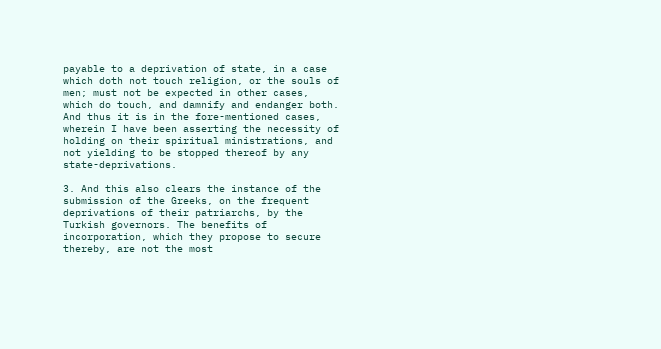payable to a deprivation of state, in a case which doth not touch religion, or the souls of men; must not be expected in other cases, which do touch, and damnify and endanger both. And thus it is in the fore-mentioned cases, wherein I have been asserting the necessity of holding on their spiritual ministrations, and not yielding to be stopped thereof by any state-deprivations.

3. And this also clears the instance of the submission of the Greeks, on the frequent deprivations of their patriarchs, by the Turkish governors. The benefits of incorporation, which they propose to secure thereby, are not the most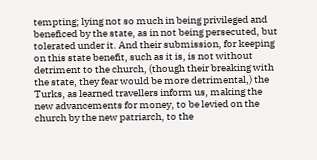tempting; lying not so much in being privileged and beneficed by the state, as in not being persecuted, but tolerated under it. And their submission, for keeping on this state benefit, such as it is, is not without detriment to the church, (though their breaking with the state, they fear would be more detrimental,) the Turks, as learned travellers inform us, making the new advancements for money, to be levied on the church by the new patriarch, to the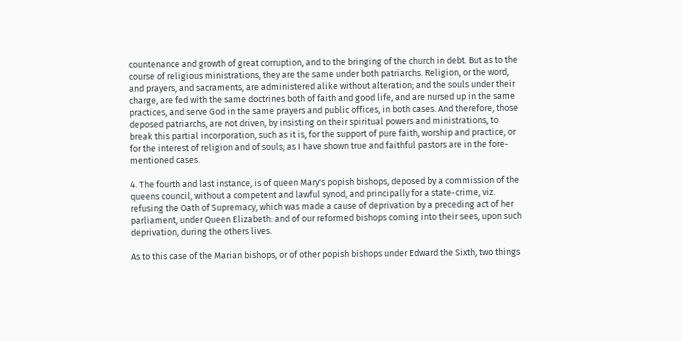countenance and growth of great corruption, and to the bringing of the church in debt. But as to the course of religious ministrations, they are the same under both patriarchs. Religion, or the word, and prayers, and sacraments, are administered alike without alteration; and the souls under their charge, are fed with the same doctrines both of faith and good life, and are nursed up in the same practices, and serve God in the same prayers and public offices, in both cases. And therefore, those deposed patriarchs, are not driven, by insisting on their spiritual powers and ministrations, to break this partial incorporation, such as it is, for the support of pure faith, worship and practice, or for the interest of religion and of souls; as I have shown true and faithful pastors are in the fore-mentioned cases.

4. The fourth and last instance, is of queen Mary's popish bishops, deposed by a commission of the queens council, without a competent and lawful synod, and principally for a state-crime, viz. refusing the Oath of Supremacy, which was made a cause of deprivation by a preceding act of her parliament, under Queen Elizabeth: and of our reformed bishops coming into their sees, upon such deprivation, during the others lives.

As to this case of the Marian bishops, or of other popish bishops under Edward the Sixth, two things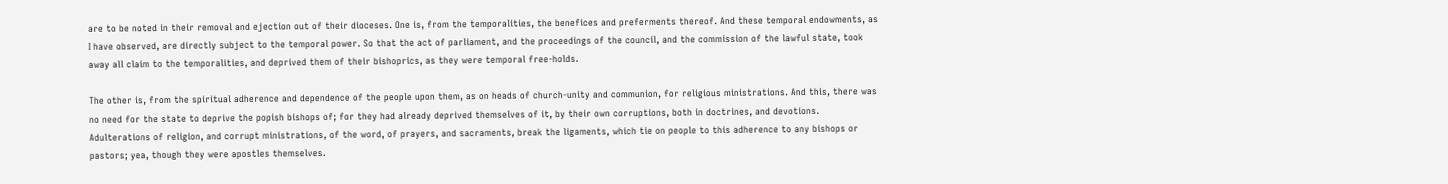are to be noted in their removal and ejection out of their dioceses. One is, from the temporalities, the benefices and preferments thereof. And these temporal endowments, as I have observed, are directly subject to the temporal power. So that the act of parliament, and the proceedings of the council, and the commission of the lawful state, took away all claim to the temporalities, and deprived them of their bishoprics, as they were temporal free-holds.

The other is, from the spiritual adherence and dependence of the people upon them, as on heads of church-unity and communion, for religious ministrations. And this, there was no need for the state to deprive the popish bishops of; for they had already deprived themselves of it, by their own corruptions, both in doctrines, and devotions. Adulterations of religion, and corrupt ministrations, of the word, of prayers, and sacraments, break the ligaments, which tie on people to this adherence to any bishops or pastors; yea, though they were apostles themselves.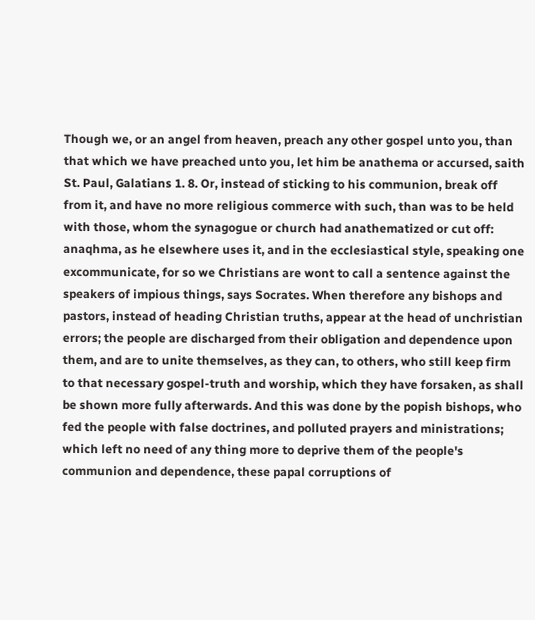Though we, or an angel from heaven, preach any other gospel unto you, than that which we have preached unto you, let him be anathema or accursed, saith St. Paul, Galatians 1. 8. Or, instead of sticking to his communion, break off from it, and have no more religious commerce with such, than was to be held with those, whom the synagogue or church had anathematized or cut off: anaqhma, as he elsewhere uses it, and in the ecclesiastical style, speaking one excommunicate, for so we Christians are wont to call a sentence against the speakers of impious things, says Socrates. When therefore any bishops and pastors, instead of heading Christian truths, appear at the head of unchristian errors; the people are discharged from their obligation and dependence upon them, and are to unite themselves, as they can, to others, who still keep firm to that necessary gospel-truth and worship, which they have forsaken, as shall be shown more fully afterwards. And this was done by the popish bishops, who fed the people with false doctrines, and polluted prayers and ministrations; which left no need of any thing more to deprive them of the people's communion and dependence, these papal corruptions of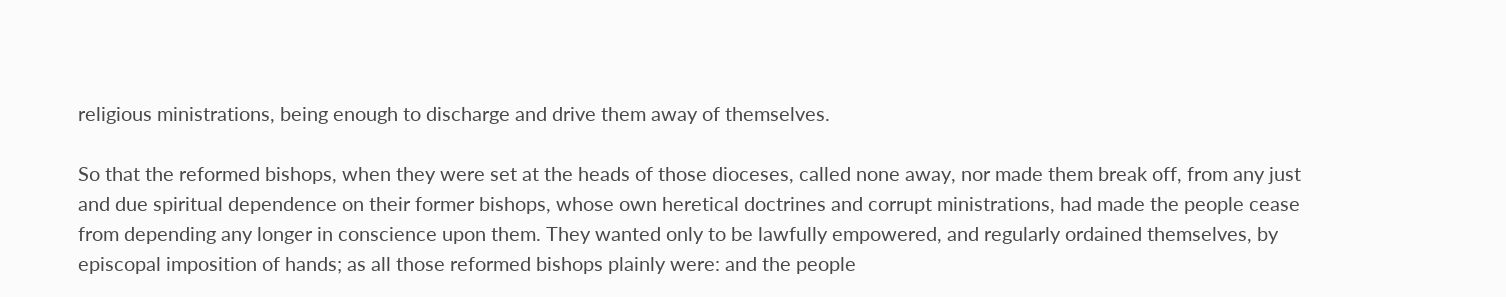religious ministrations, being enough to discharge and drive them away of themselves.

So that the reformed bishops, when they were set at the heads of those dioceses, called none away, nor made them break off, from any just and due spiritual dependence on their former bishops, whose own heretical doctrines and corrupt ministrations, had made the people cease from depending any longer in conscience upon them. They wanted only to be lawfully empowered, and regularly ordained themselves, by episcopal imposition of hands; as all those reformed bishops plainly were: and the people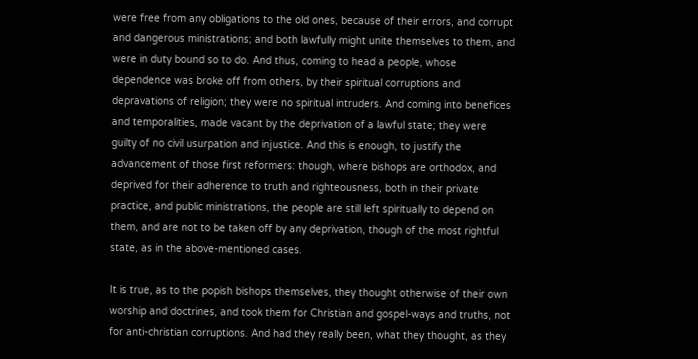were free from any obligations to the old ones, because of their errors, and corrupt and dangerous ministrations; and both lawfully might unite themselves to them, and were in duty bound so to do. And thus, coming to head a people, whose dependence was broke off from others, by their spiritual corruptions and depravations of religion; they were no spiritual intruders. And coming into benefices and temporalities, made vacant by the deprivation of a lawful state; they were guilty of no civil usurpation and injustice. And this is enough, to justify the advancement of those first reformers: though, where bishops are orthodox, and deprived for their adherence to truth and righteousness, both in their private practice, and public ministrations, the people are still left spiritually to depend on them, and are not to be taken off by any deprivation, though of the most rightful state, as in the above-mentioned cases.

It is true, as to the popish bishops themselves, they thought otherwise of their own worship and doctrines, and took them for Christian and gospel-ways and truths, not for anti-christian corruptions. And had they really been, what they thought, as they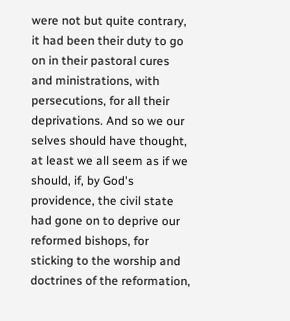were not but quite contrary, it had been their duty to go on in their pastoral cures and ministrations, with persecutions, for all their deprivations. And so we our selves should have thought, at least we all seem as if we should, if, by God's providence, the civil state had gone on to deprive our reformed bishops, for sticking to the worship and doctrines of the reformation,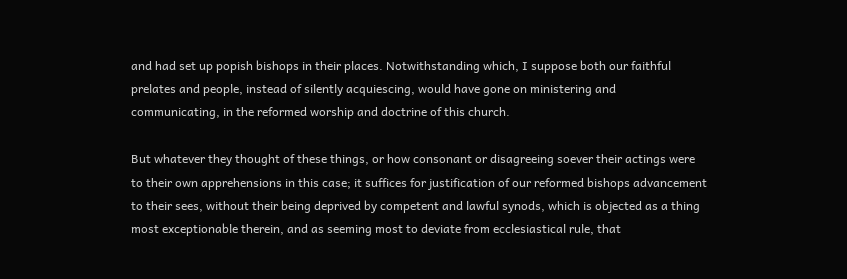and had set up popish bishops in their places. Notwithstanding which, I suppose both our faithful prelates and people, instead of silently acquiescing, would have gone on ministering and communicating, in the reformed worship and doctrine of this church.

But whatever they thought of these things, or how consonant or disagreeing soever their actings were to their own apprehensions in this case; it suffices for justification of our reformed bishops advancement to their sees, without their being deprived by competent and lawful synods, which is objected as a thing most exceptionable therein, and as seeming most to deviate from ecclesiastical rule, that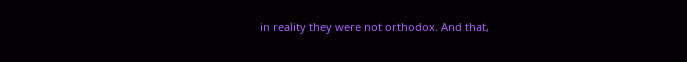in reality they were not orthodox. And that,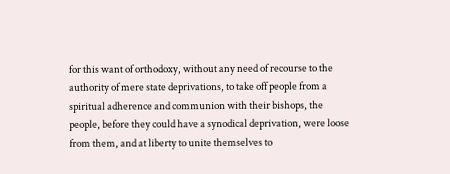for this want of orthodoxy, without any need of recourse to the authority of mere state deprivations, to take off people from a spiritual adherence and communion with their bishops, the people, before they could have a synodical deprivation, were loose from them, and at liberty to unite themselves to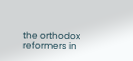the orthodox reformers in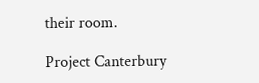their room.

Project Canterbury